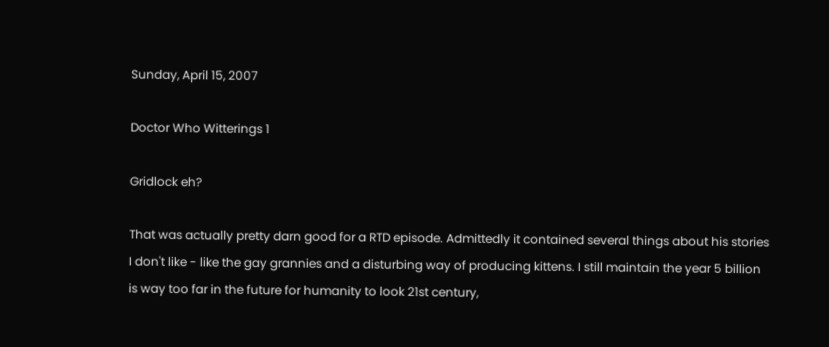Sunday, April 15, 2007

Doctor Who Witterings 1

Gridlock eh?

That was actually pretty darn good for a RTD episode. Admittedly it contained several things about his stories I don't like - like the gay grannies and a disturbing way of producing kittens. I still maintain the year 5 billion is way too far in the future for humanity to look 21st century,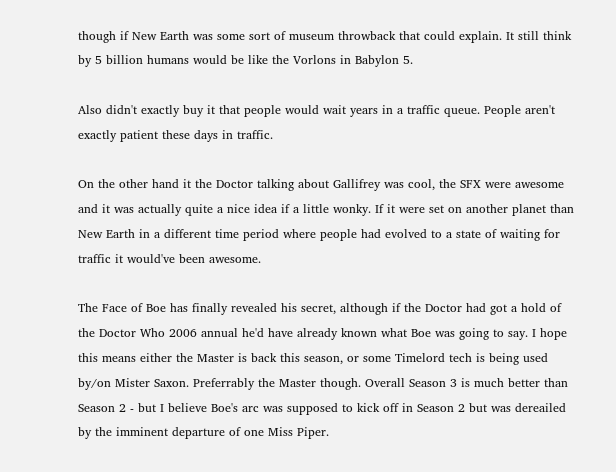though if New Earth was some sort of museum throwback that could explain. It still think by 5 billion humans would be like the Vorlons in Babylon 5.

Also didn't exactly buy it that people would wait years in a traffic queue. People aren't exactly patient these days in traffic.

On the other hand it the Doctor talking about Gallifrey was cool, the SFX were awesome and it was actually quite a nice idea if a little wonky. If it were set on another planet than New Earth in a different time period where people had evolved to a state of waiting for traffic it would've been awesome.

The Face of Boe has finally revealed his secret, although if the Doctor had got a hold of the Doctor Who 2006 annual he'd have already known what Boe was going to say. I hope this means either the Master is back this season, or some Timelord tech is being used by/on Mister Saxon. Preferrably the Master though. Overall Season 3 is much better than Season 2 - but I believe Boe's arc was supposed to kick off in Season 2 but was dereailed by the imminent departure of one Miss Piper.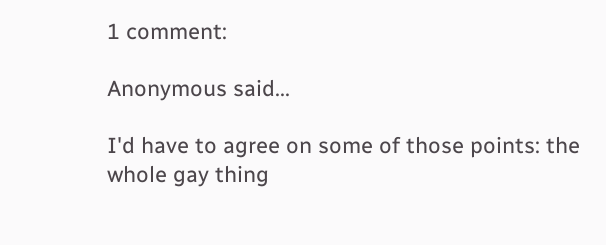1 comment:

Anonymous said...

I'd have to agree on some of those points: the whole gay thing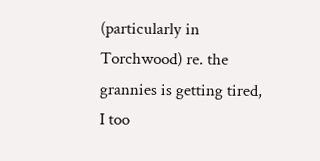(particularly in Torchwood) re. the grannies is getting tired, I too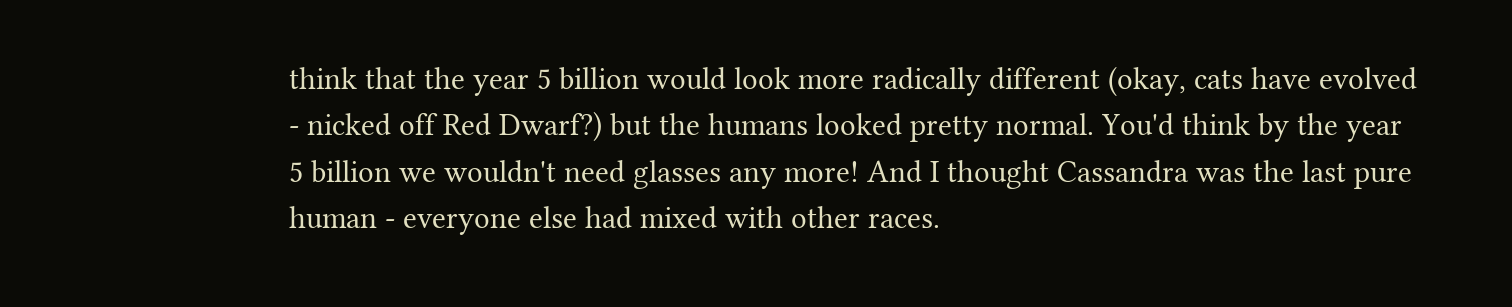think that the year 5 billion would look more radically different (okay, cats have evolved - nicked off Red Dwarf?) but the humans looked pretty normal. You'd think by the year 5 billion we wouldn't need glasses any more! And I thought Cassandra was the last pure human - everyone else had mixed with other races.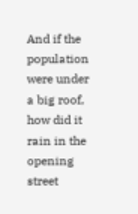And if the population were under a big roof, how did it rain in the opening street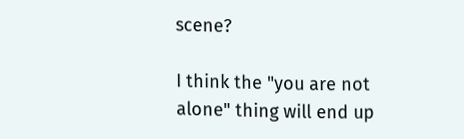scene?

I think the "you are not alone" thing will end up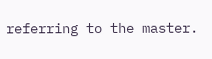referring to the master.